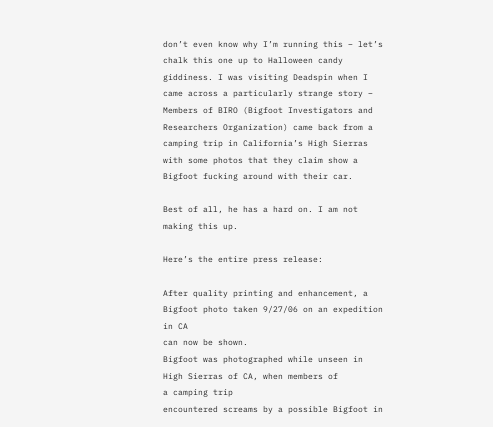don’t even know why I’m running this – let’s chalk this one up to Halloween candy giddiness. I was visiting Deadspin when I came across a particularly strange story – Members of BIRO (Bigfoot Investigators and Researchers Organization) came back from a camping trip in California’s High Sierras with some photos that they claim show a Bigfoot fucking around with their car.

Best of all, he has a hard on. I am not making this up.

Here’s the entire press release:

After quality printing and enhancement, a Bigfoot photo taken 9/27/06 on an expedition in CA
can now be shown.
Bigfoot was photographed while unseen in High Sierras of CA, when members of
a camping trip
encountered screams by a possible Bigfoot in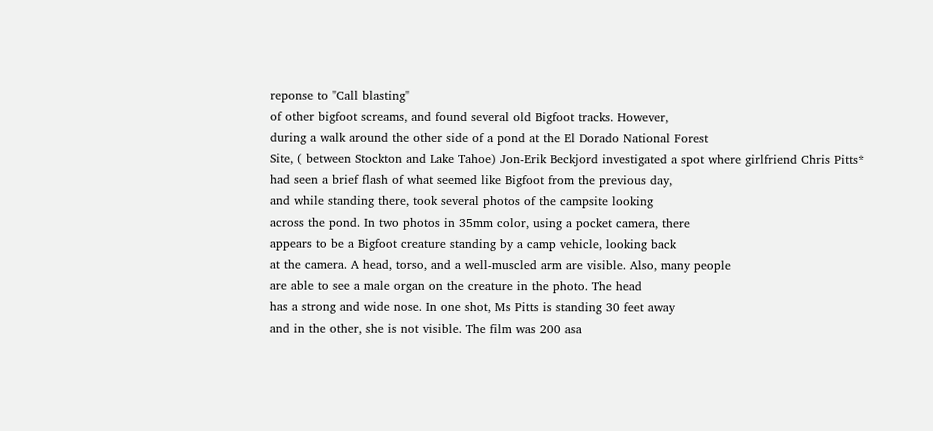reponse to "Call blasting"
of other bigfoot screams, and found several old Bigfoot tracks. However,
during a walk around the other side of a pond at the El Dorado National Forest
Site, ( between Stockton and Lake Tahoe) Jon-Erik Beckjord investigated a spot where girlfriend Chris Pitts*
had seen a brief flash of what seemed like Bigfoot from the previous day,
and while standing there, took several photos of the campsite looking
across the pond. In two photos in 35mm color, using a pocket camera, there
appears to be a Bigfoot creature standing by a camp vehicle, looking back
at the camera. A head, torso, and a well-muscled arm are visible. Also, many people
are able to see a male organ on the creature in the photo. The head
has a strong and wide nose. In one shot, Ms Pitts is standing 30 feet away
and in the other, she is not visible. The film was 200 asa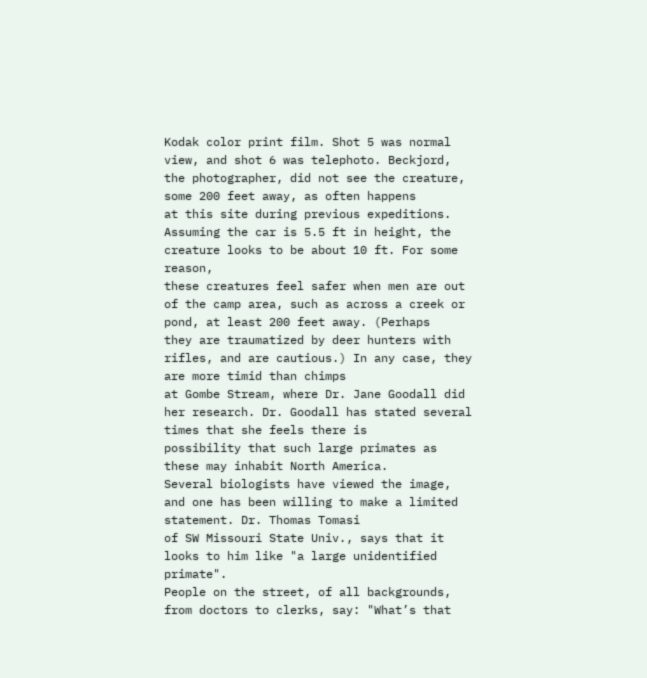Kodak color print film. Shot 5 was normal view, and shot 6 was telephoto. Beckjord, the photographer, did not see the creature, some 200 feet away, as often happens
at this site during previous expeditions. Assuming the car is 5.5 ft in height, the creature looks to be about 10 ft. For some reason,
these creatures feel safer when men are out of the camp area, such as across a creek or pond, at least 200 feet away. (Perhaps
they are traumatized by deer hunters with rifles, and are cautious.) In any case, they are more timid than chimps
at Gombe Stream, where Dr. Jane Goodall did her research. Dr. Goodall has stated several times that she feels there is
possibility that such large primates as these may inhabit North America.
Several biologists have viewed the image, and one has been willing to make a limited statement. Dr. Thomas Tomasi
of SW Missouri State Univ., says that it looks to him like "a large unidentified primate".
People on the street, of all backgrounds, from doctors to clerks, say: "What’s that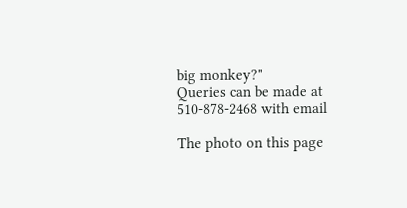big monkey?"
Queries can be made at 510-878-2468 with email

The photo on this page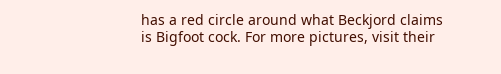has a red circle around what Beckjord claims is Bigfoot cock. For more pictures, visit their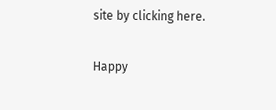site by clicking here.

Happy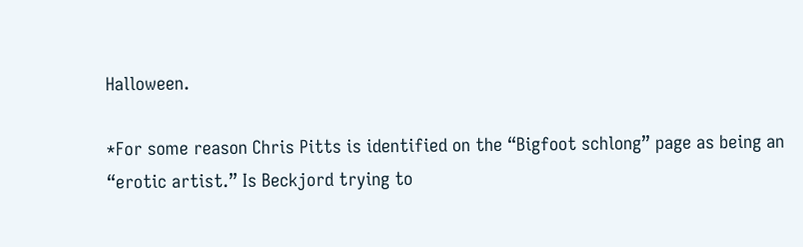Halloween.

*For some reason Chris Pitts is identified on the “Bigfoot schlong” page as being an “erotic artist.” Is Beckjord trying to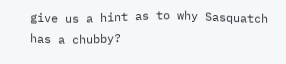give us a hint as to why Sasquatch has a chubby?